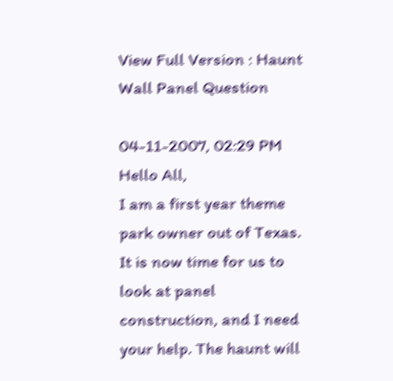View Full Version : Haunt Wall Panel Question

04-11-2007, 02:29 PM
Hello All,
I am a first year theme park owner out of Texas. It is now time for us to look at panel construction, and I need your help. The haunt will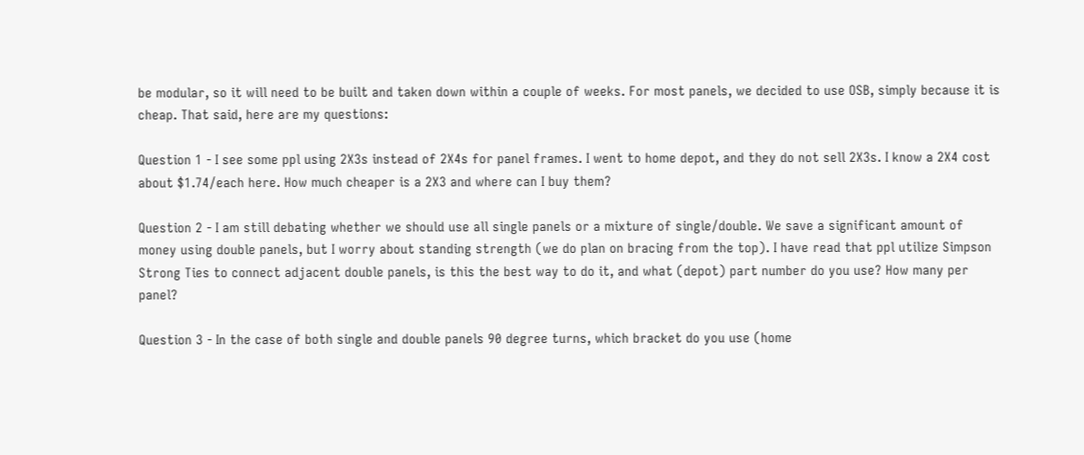be modular, so it will need to be built and taken down within a couple of weeks. For most panels, we decided to use OSB, simply because it is cheap. That said, here are my questions:

Question 1 - I see some ppl using 2X3s instead of 2X4s for panel frames. I went to home depot, and they do not sell 2X3s. I know a 2X4 cost about $1.74/each here. How much cheaper is a 2X3 and where can I buy them?

Question 2 - I am still debating whether we should use all single panels or a mixture of single/double. We save a significant amount of money using double panels, but I worry about standing strength (we do plan on bracing from the top). I have read that ppl utilize Simpson Strong Ties to connect adjacent double panels, is this the best way to do it, and what (depot) part number do you use? How many per panel?

Question 3 - In the case of both single and double panels 90 degree turns, which bracket do you use (home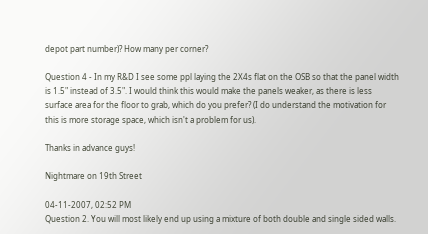depot part number)? How many per corner?

Question 4 - In my R&D I see some ppl laying the 2X4s flat on the OSB so that the panel width is 1.5" instead of 3.5". I would think this would make the panels weaker, as there is less surface area for the floor to grab, which do you prefer? (I do understand the motivation for this is more storage space, which isn't a problem for us).

Thanks in advance guys!

Nightmare on 19th Street

04-11-2007, 02:52 PM
Question 2. You will most likely end up using a mixture of both double and single sided walls.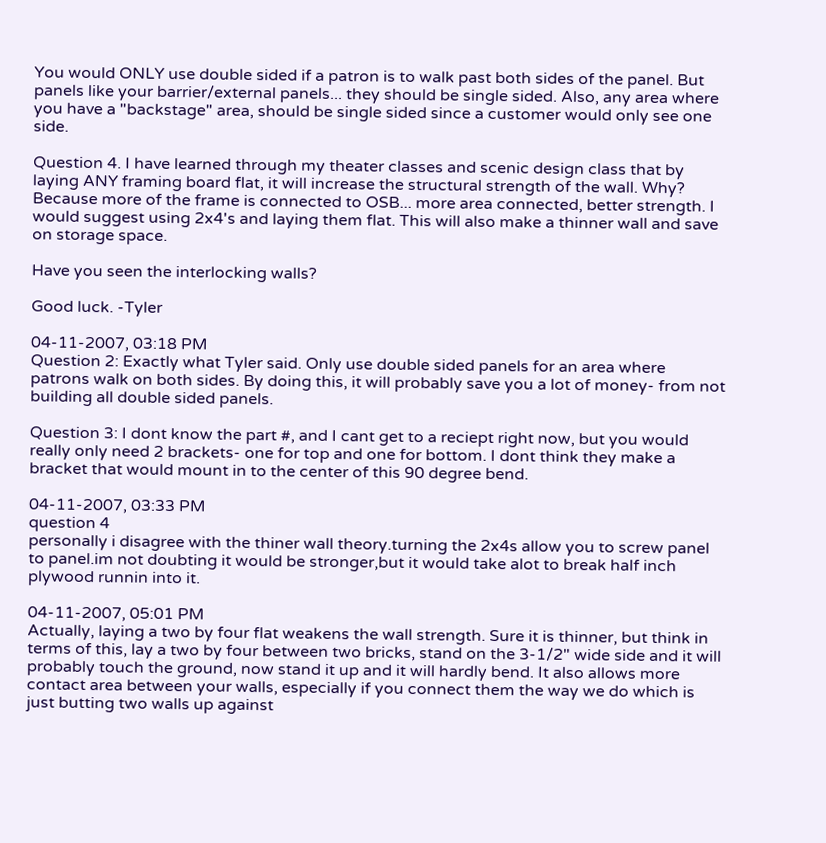You would ONLY use double sided if a patron is to walk past both sides of the panel. But panels like your barrier/external panels... they should be single sided. Also, any area where you have a "backstage" area, should be single sided since a customer would only see one side.

Question 4. I have learned through my theater classes and scenic design class that by laying ANY framing board flat, it will increase the structural strength of the wall. Why? Because more of the frame is connected to OSB... more area connected, better strength. I would suggest using 2x4's and laying them flat. This will also make a thinner wall and save on storage space.

Have you seen the interlocking walls?

Good luck. -Tyler

04-11-2007, 03:18 PM
Question 2: Exactly what Tyler said. Only use double sided panels for an area where patrons walk on both sides. By doing this, it will probably save you a lot of money- from not building all double sided panels.

Question 3: I dont know the part #, and I cant get to a reciept right now, but you would really only need 2 brackets- one for top and one for bottom. I dont think they make a bracket that would mount in to the center of this 90 degree bend.

04-11-2007, 03:33 PM
question 4
personally i disagree with the thiner wall theory.turning the 2x4s allow you to screw panel to panel.im not doubting it would be stronger,but it would take alot to break half inch plywood runnin into it.

04-11-2007, 05:01 PM
Actually, laying a two by four flat weakens the wall strength. Sure it is thinner, but think in terms of this, lay a two by four between two bricks, stand on the 3-1/2" wide side and it will probably touch the ground, now stand it up and it will hardly bend. It also allows more contact area between your walls, especially if you connect them the way we do which is just butting two walls up against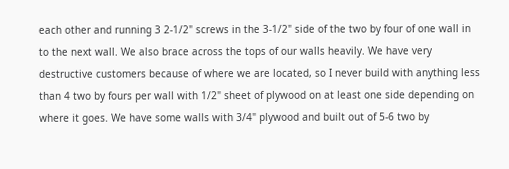each other and running 3 2-1/2" screws in the 3-1/2" side of the two by four of one wall in to the next wall. We also brace across the tops of our walls heavily. We have very destructive customers because of where we are located, so I never build with anything less than 4 two by fours per wall with 1/2" sheet of plywood on at least one side depending on where it goes. We have some walls with 3/4" plywood and built out of 5-6 two by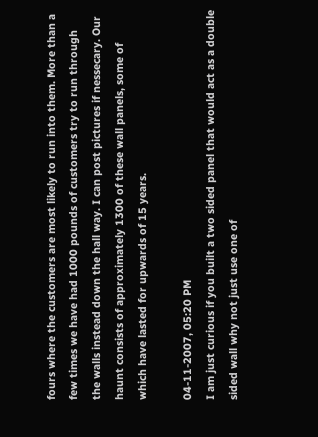fours where the customers are most likely to run into them. More than a few times we have had 1000 pounds of customers try to run through the walls instead down the hall way. I can post pictures if nessecary. Our haunt consists of approximately 1300 of these wall panels, some of which have lasted for upwards of 15 years.

04-11-2007, 05:20 PM
I am just curious if you built a two sided panel that would act as a double sided wall why not just use one of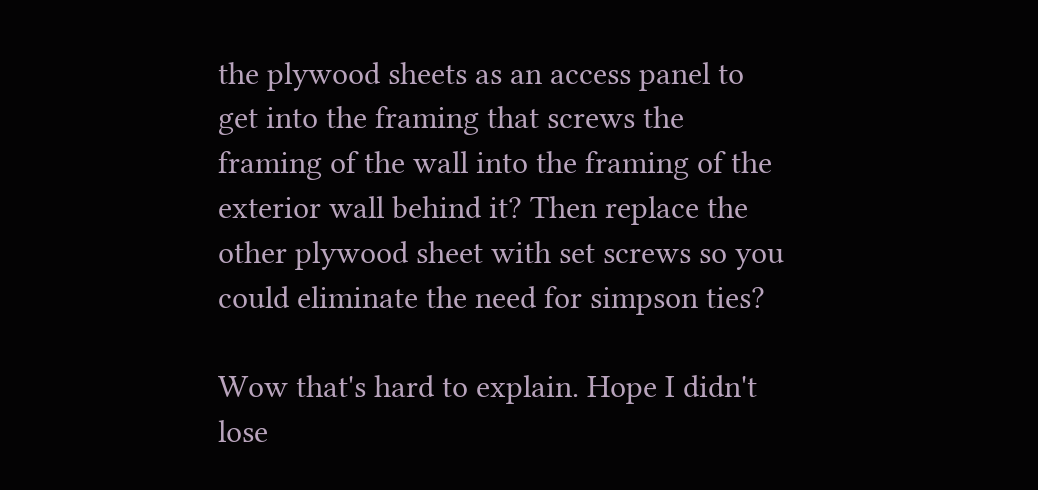the plywood sheets as an access panel to get into the framing that screws the framing of the wall into the framing of the exterior wall behind it? Then replace the other plywood sheet with set screws so you could eliminate the need for simpson ties?

Wow that's hard to explain. Hope I didn't lose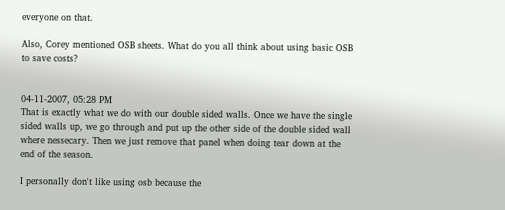everyone on that.

Also, Corey mentioned OSB sheets. What do you all think about using basic OSB to save costs?


04-11-2007, 05:28 PM
That is exactly what we do with our double sided walls. Once we have the single sided walls up, we go through and put up the other side of the double sided wall where nessecary. Then we just remove that panel when doing tear down at the end of the season.

I personally don't like using osb because the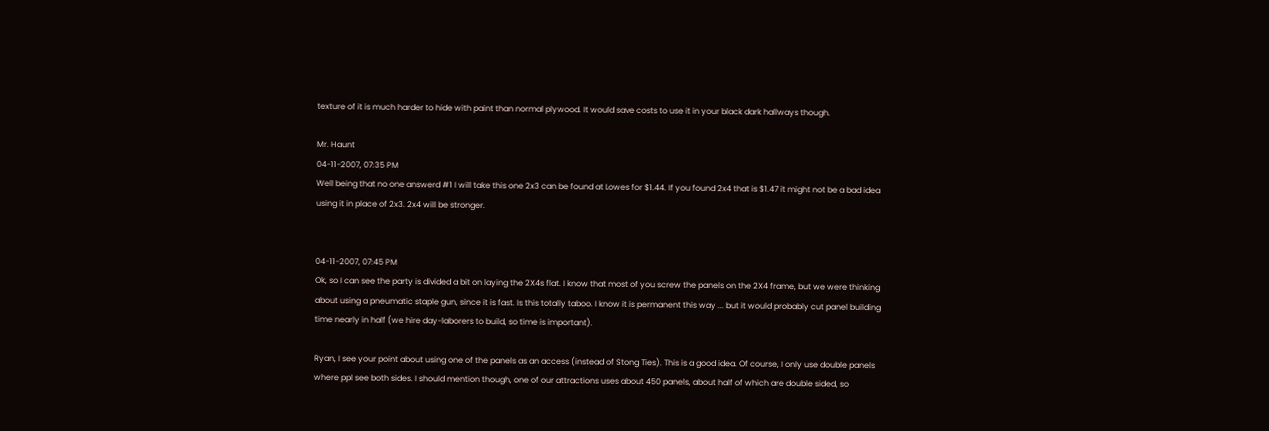texture of it is much harder to hide with paint than normal plywood. It would save costs to use it in your black dark hallways though.

Mr. Haunt
04-11-2007, 07:35 PM
Well being that no one answerd #1 I will take this one 2x3 can be found at Lowes for $1.44. If you found 2x4 that is $1.47 it might not be a bad idea using it in place of 2x3. 2x4 will be stronger.


04-11-2007, 07:45 PM
Ok, so I can see the party is divided a bit on laying the 2X4s flat. I know that most of you screw the panels on the 2X4 frame, but we were thinking about using a pneumatic staple gun, since it is fast. Is this totally taboo. I know it is permanent this way ... but it would probably cut panel building time nearly in half (we hire day-laborers to build, so time is important).

Ryan, I see your point about using one of the panels as an access (instead of Stong Ties). This is a good idea. Of course, I only use double panels where ppl see both sides. I should mention though, one of our attractions uses about 450 panels, about half of which are double sided, so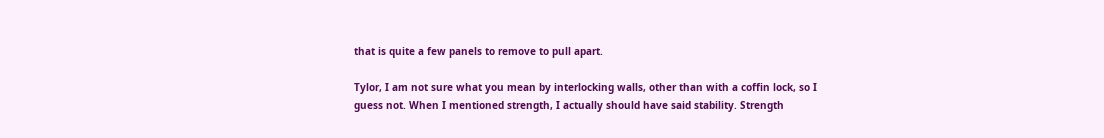that is quite a few panels to remove to pull apart.

Tylor, I am not sure what you mean by interlocking walls, other than with a coffin lock, so I guess not. When I mentioned strength, I actually should have said stability. Strength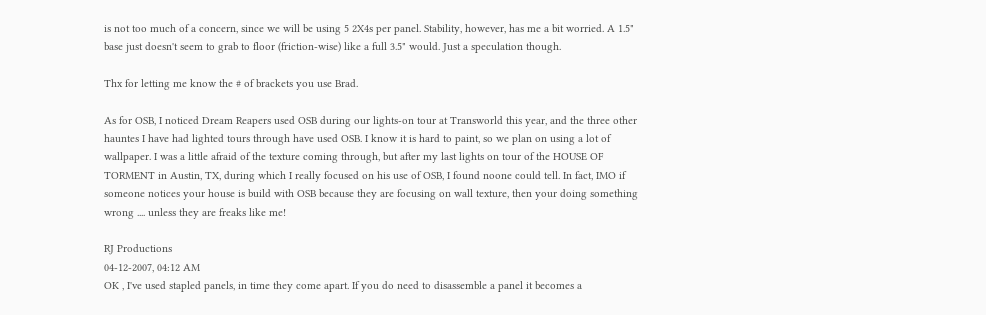is not too much of a concern, since we will be using 5 2X4s per panel. Stability, however, has me a bit worried. A 1.5" base just doesn't seem to grab to floor (friction-wise) like a full 3.5" would. Just a speculation though.

Thx for letting me know the # of brackets you use Brad.

As for OSB, I noticed Dream Reapers used OSB during our lights-on tour at Transworld this year, and the three other hauntes I have had lighted tours through have used OSB. I know it is hard to paint, so we plan on using a lot of wallpaper. I was a little afraid of the texture coming through, but after my last lights on tour of the HOUSE OF TORMENT in Austin, TX, during which I really focused on his use of OSB, I found noone could tell. In fact, IMO if someone notices your house is build with OSB because they are focusing on wall texture, then your doing something wrong .... unless they are freaks like me!

RJ Productions
04-12-2007, 04:12 AM
OK , I've used stapled panels, in time they come apart. If you do need to disassemble a panel it becomes a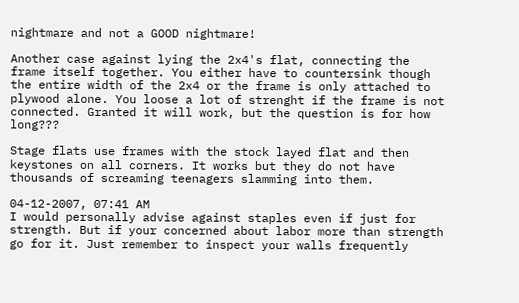nightmare and not a GOOD nightmare!

Another case against lying the 2x4's flat, connecting the frame itself together. You either have to countersink though the entire width of the 2x4 or the frame is only attached to plywood alone. You loose a lot of strenght if the frame is not connected. Granted it will work, but the question is for how long???

Stage flats use frames with the stock layed flat and then keystones on all corners. It works but they do not have thousands of screaming teenagers slamming into them.

04-12-2007, 07:41 AM
I would personally advise against staples even if just for strength. But if your concerned about labor more than strength go for it. Just remember to inspect your walls frequently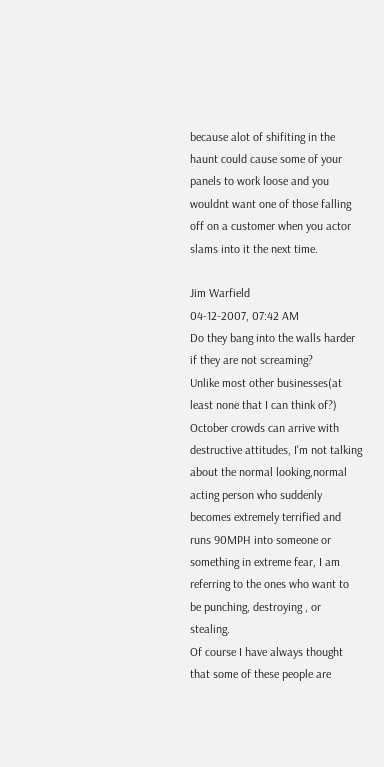because alot of shifiting in the haunt could cause some of your panels to work loose and you wouldnt want one of those falling off on a customer when you actor slams into it the next time.

Jim Warfield
04-12-2007, 07:42 AM
Do they bang into the walls harder if they are not screaming?
Unlike most other businesses(at least none that I can think of?) October crowds can arrive with destructive attitudes, I'm not talking about the normal looking,normal acting person who suddenly becomes extremely terrified and runs 90MPH into someone or something in extreme fear, I am referring to the ones who want to be punching, destroying , or stealing.
Of course I have always thought that some of these people are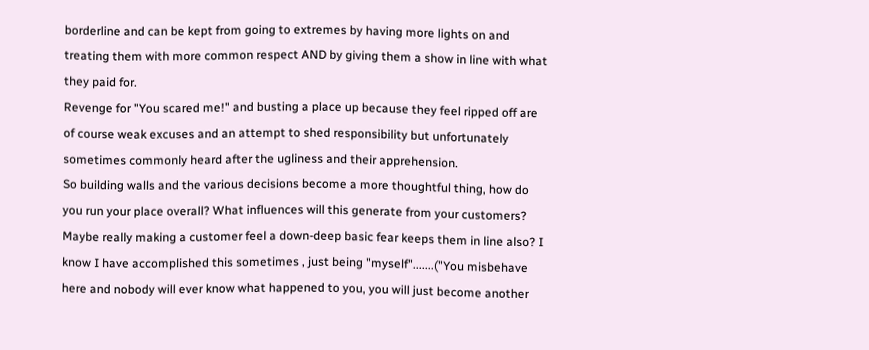borderline and can be kept from going to extremes by having more lights on and treating them with more common respect AND by giving them a show in line with what they paid for.
Revenge for "You scared me!" and busting a place up because they feel ripped off are of course weak excuses and an attempt to shed responsibility but unfortunately sometimes commonly heard after the ugliness and their apprehension.
So building walls and the various decisions become a more thoughtful thing, how do you run your place overall? What influences will this generate from your customers?
Maybe really making a customer feel a down-deep basic fear keeps them in line also? I know I have accomplished this sometimes , just being "myself".......("You misbehave here and nobody will ever know what happened to you, you will just become another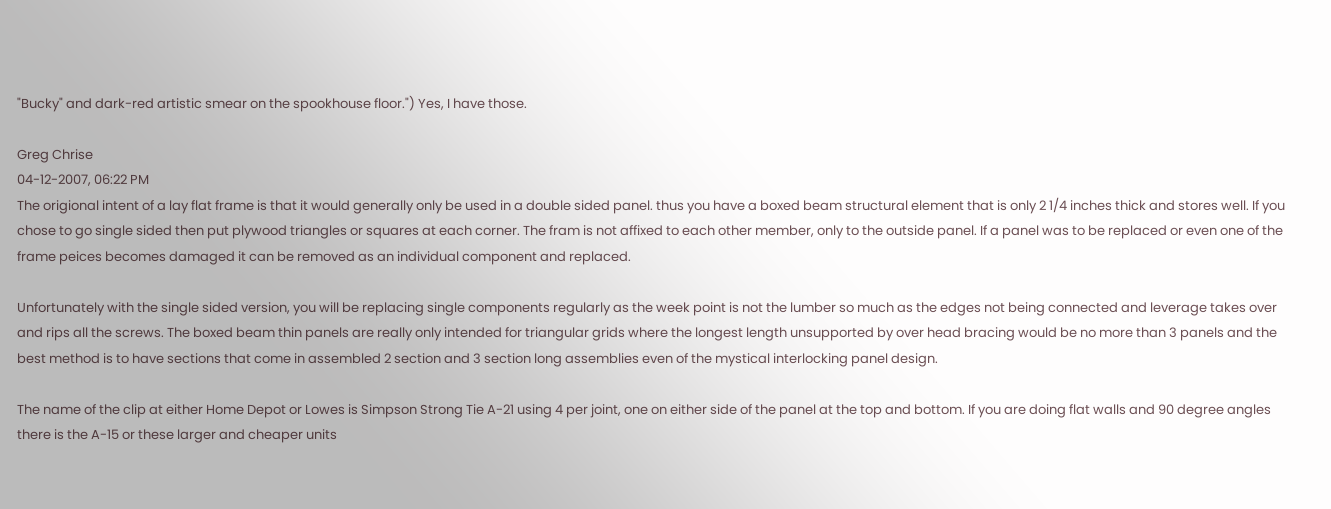"Bucky" and dark-red artistic smear on the spookhouse floor.") Yes, I have those.

Greg Chrise
04-12-2007, 06:22 PM
The origional intent of a lay flat frame is that it would generally only be used in a double sided panel. thus you have a boxed beam structural element that is only 2 1/4 inches thick and stores well. If you chose to go single sided then put plywood triangles or squares at each corner. The fram is not affixed to each other member, only to the outside panel. If a panel was to be replaced or even one of the frame peices becomes damaged it can be removed as an individual component and replaced.

Unfortunately with the single sided version, you will be replacing single components regularly as the week point is not the lumber so much as the edges not being connected and leverage takes over and rips all the screws. The boxed beam thin panels are really only intended for triangular grids where the longest length unsupported by over head bracing would be no more than 3 panels and the best method is to have sections that come in assembled 2 section and 3 section long assemblies even of the mystical interlocking panel design.

The name of the clip at either Home Depot or Lowes is Simpson Strong Tie A-21 using 4 per joint, one on either side of the panel at the top and bottom. If you are doing flat walls and 90 degree angles there is the A-15 or these larger and cheaper units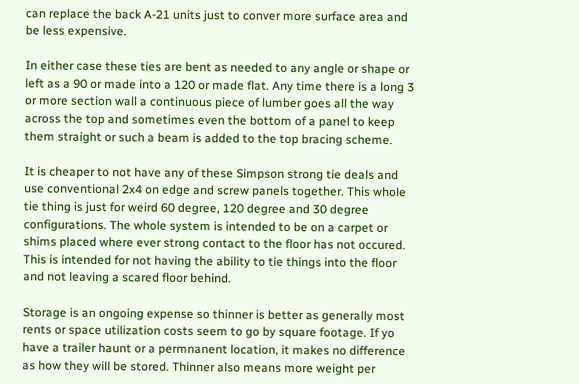can replace the back A-21 units just to conver more surface area and be less expensive.

In either case these ties are bent as needed to any angle or shape or left as a 90 or made into a 120 or made flat. Any time there is a long 3 or more section wall a continuous piece of lumber goes all the way across the top and sometimes even the bottom of a panel to keep them straight or such a beam is added to the top bracing scheme.

It is cheaper to not have any of these Simpson strong tie deals and use conventional 2x4 on edge and screw panels together. This whole tie thing is just for weird 60 degree, 120 degree and 30 degree configurations. The whole system is intended to be on a carpet or shims placed where ever strong contact to the floor has not occured. This is intended for not having the ability to tie things into the floor and not leaving a scared floor behind.

Storage is an ongoing expense so thinner is better as generally most rents or space utilization costs seem to go by square footage. If yo have a trailer haunt or a permnanent location, it makes no difference as how they will be stored. Thinner also means more weight per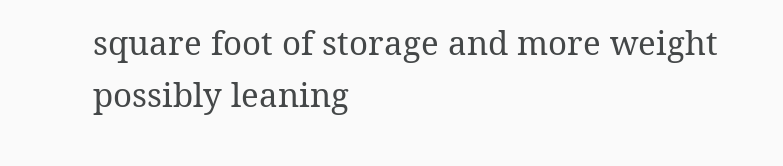square foot of storage and more weight possibly leaning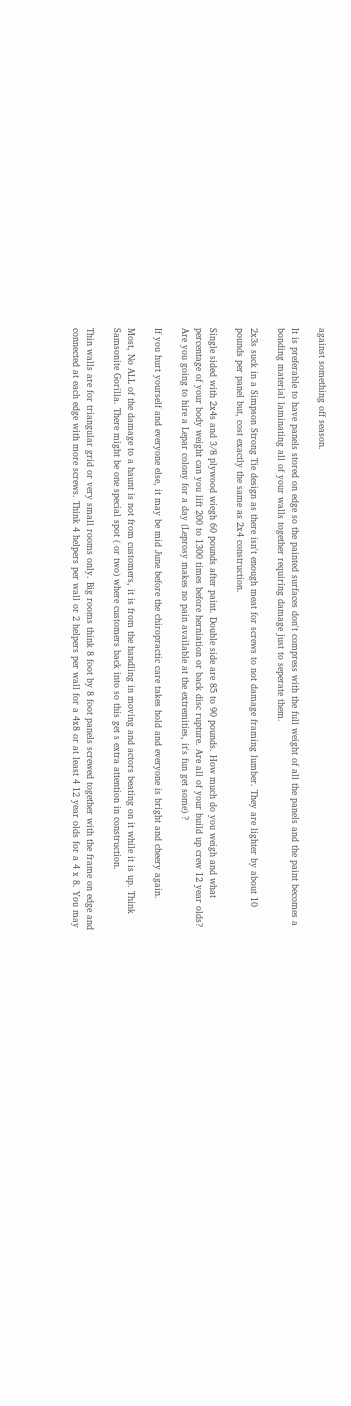against something off season.

It is preferable to have panels stored on edge so the painted surfaces don't compress with the full weight of all the panels and the paint becomes a bonding material laminating all of your walls together requiring damage just to seperate them.

2x3s suck in a Simpson Strong Tie design as there isn't enough meat for screws to not damage framing lumber. They are lighter by about 10 pounds per panel but, cost exactly the same as 2x4 construction.

Single sided with 2x4s and 3/8 plywood wiegh 60 pounds after paint. Double side are 85 to 90 pounds. How much do you weigh and what percentage of your body weight can you lift 200 to 1300 times before herniation or back disc rupture. Are all of your build up crew 12 year olds? Are you going to hire a Lepar colony for a day (Leprosy makes no pain available at the extremities, it's fun get some) ?

If you hurt yourself and everyone else, it may be mid June before the chiropractic care takes hold and everyone is bright and cheery again.

Most, No ALL of the damage to a haunt is not from customers, it is from the handling in moving and actors beating on it while it is up. Think Samsonite Gorilla. There might be one special spot ( or two) where customers back into so this get s extra attention in construction.

Thin walls are for triangular grid or very small rooms only. Big rooms think 8 foot by 8 foot panels screwed together with the frame on edge and connected at each edge with more screws. Think 4 helpers per wall or 2 helpers per wall for a 4x8 or at least 4 12 year olds for a 4 x 8. You may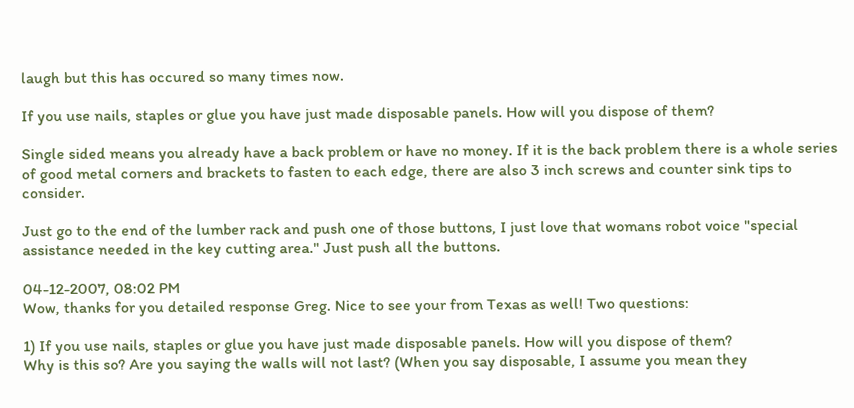laugh but this has occured so many times now.

If you use nails, staples or glue you have just made disposable panels. How will you dispose of them?

Single sided means you already have a back problem or have no money. If it is the back problem there is a whole series of good metal corners and brackets to fasten to each edge, there are also 3 inch screws and counter sink tips to consider.

Just go to the end of the lumber rack and push one of those buttons, I just love that womans robot voice "special assistance needed in the key cutting area." Just push all the buttons.

04-12-2007, 08:02 PM
Wow, thanks for you detailed response Greg. Nice to see your from Texas as well! Two questions:

1) If you use nails, staples or glue you have just made disposable panels. How will you dispose of them?
Why is this so? Are you saying the walls will not last? (When you say disposable, I assume you mean they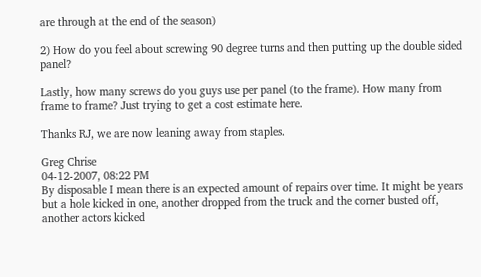are through at the end of the season)

2) How do you feel about screwing 90 degree turns and then putting up the double sided panel?

Lastly, how many screws do you guys use per panel (to the frame). How many from frame to frame? Just trying to get a cost estimate here.

Thanks RJ, we are now leaning away from staples.

Greg Chrise
04-12-2007, 08:22 PM
By disposable I mean there is an expected amount of repairs over time. It might be years but a hole kicked in one, another dropped from the truck and the corner busted off, another actors kicked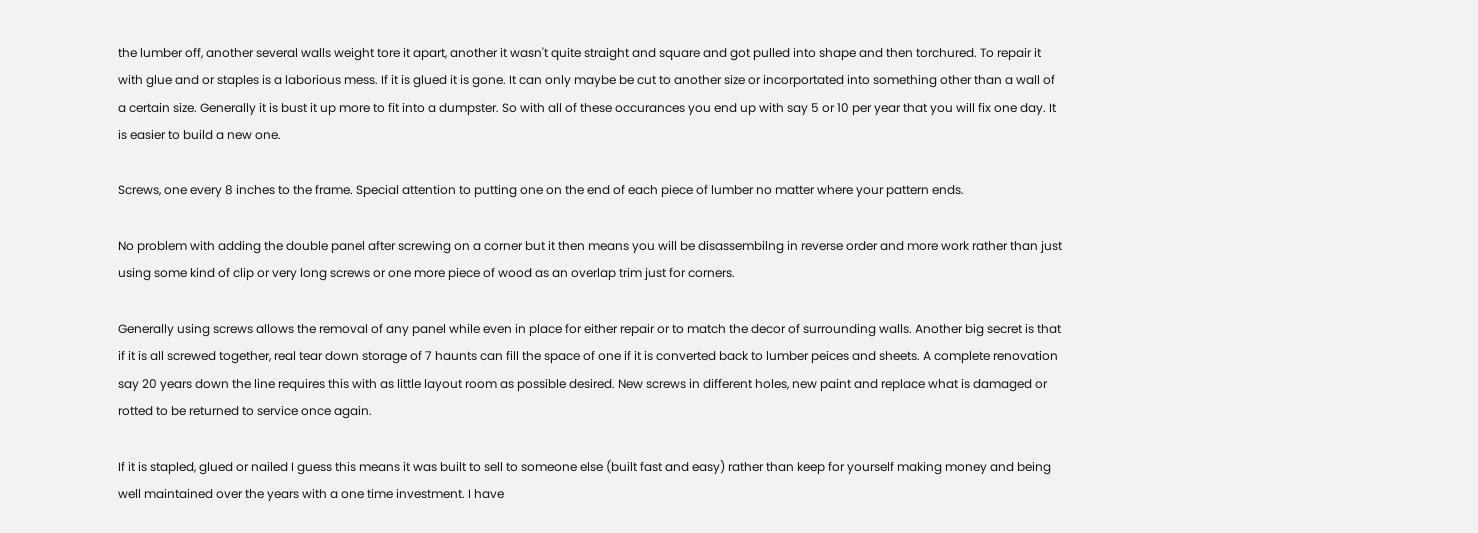the lumber off, another several walls weight tore it apart, another it wasn't quite straight and square and got pulled into shape and then torchured. To repair it with glue and or staples is a laborious mess. If it is glued it is gone. It can only maybe be cut to another size or incorportated into something other than a wall of a certain size. Generally it is bust it up more to fit into a dumpster. So with all of these occurances you end up with say 5 or 10 per year that you will fix one day. It is easier to build a new one.

Screws, one every 8 inches to the frame. Special attention to putting one on the end of each piece of lumber no matter where your pattern ends.

No problem with adding the double panel after screwing on a corner but it then means you will be disassembilng in reverse order and more work rather than just using some kind of clip or very long screws or one more piece of wood as an overlap trim just for corners.

Generally using screws allows the removal of any panel while even in place for either repair or to match the decor of surrounding walls. Another big secret is that if it is all screwed together, real tear down storage of 7 haunts can fill the space of one if it is converted back to lumber peices and sheets. A complete renovation say 20 years down the line requires this with as little layout room as possible desired. New screws in different holes, new paint and replace what is damaged or rotted to be returned to service once again.

If it is stapled, glued or nailed I guess this means it was built to sell to someone else (built fast and easy) rather than keep for yourself making money and being well maintained over the years with a one time investment. I have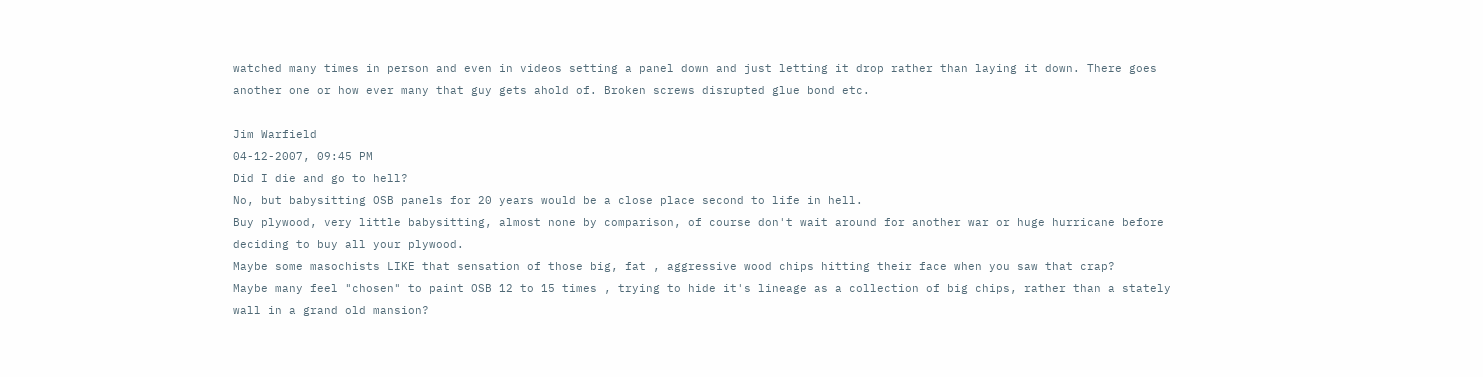watched many times in person and even in videos setting a panel down and just letting it drop rather than laying it down. There goes another one or how ever many that guy gets ahold of. Broken screws disrupted glue bond etc.

Jim Warfield
04-12-2007, 09:45 PM
Did I die and go to hell?
No, but babysitting OSB panels for 20 years would be a close place second to life in hell.
Buy plywood, very little babysitting, almost none by comparison, of course don't wait around for another war or huge hurricane before deciding to buy all your plywood.
Maybe some masochists LIKE that sensation of those big, fat , aggressive wood chips hitting their face when you saw that crap?
Maybe many feel "chosen" to paint OSB 12 to 15 times , trying to hide it's lineage as a collection of big chips, rather than a stately wall in a grand old mansion?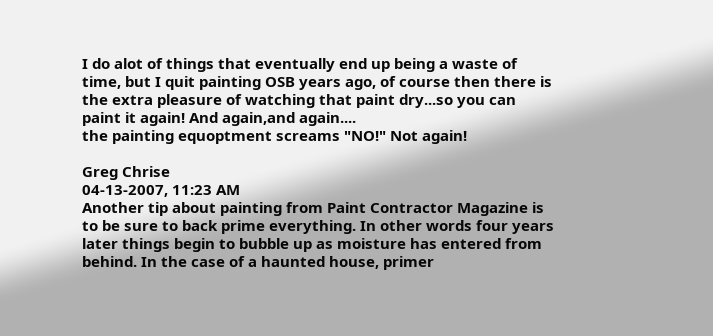I do alot of things that eventually end up being a waste of time, but I quit painting OSB years ago, of course then there is the extra pleasure of watching that paint dry...so you can paint it again! And again,and again....
the painting equoptment screams "NO!" Not again!

Greg Chrise
04-13-2007, 11:23 AM
Another tip about painting from Paint Contractor Magazine is to be sure to back prime everything. In other words four years later things begin to bubble up as moisture has entered from behind. In the case of a haunted house, primer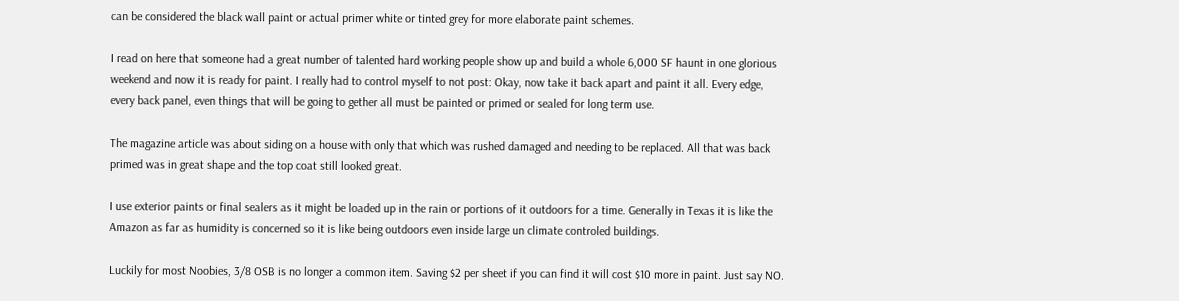can be considered the black wall paint or actual primer white or tinted grey for more elaborate paint schemes.

I read on here that someone had a great number of talented hard working people show up and build a whole 6,000 SF haunt in one glorious weekend and now it is ready for paint. I really had to control myself to not post: Okay, now take it back apart and paint it all. Every edge, every back panel, even things that will be going to gether all must be painted or primed or sealed for long term use.

The magazine article was about siding on a house with only that which was rushed damaged and needing to be replaced. All that was back primed was in great shape and the top coat still looked great.

I use exterior paints or final sealers as it might be loaded up in the rain or portions of it outdoors for a time. Generally in Texas it is like the Amazon as far as humidity is concerned so it is like being outdoors even inside large un climate controled buildings.

Luckily for most Noobies, 3/8 OSB is no longer a common item. Saving $2 per sheet if you can find it will cost $10 more in paint. Just say NO.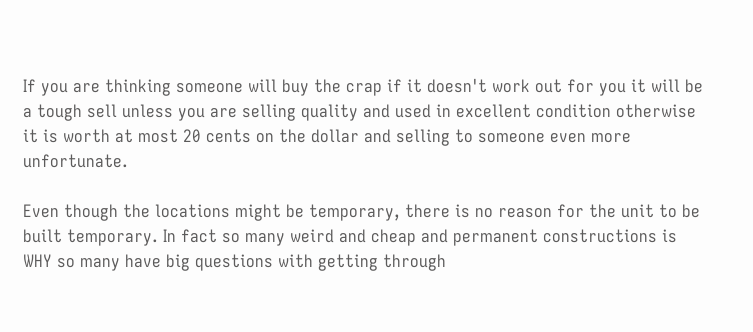If you are thinking someone will buy the crap if it doesn't work out for you it will be a tough sell unless you are selling quality and used in excellent condition otherwise it is worth at most 20 cents on the dollar and selling to someone even more unfortunate.

Even though the locations might be temporary, there is no reason for the unit to be built temporary. In fact so many weird and cheap and permanent constructions is WHY so many have big questions with getting through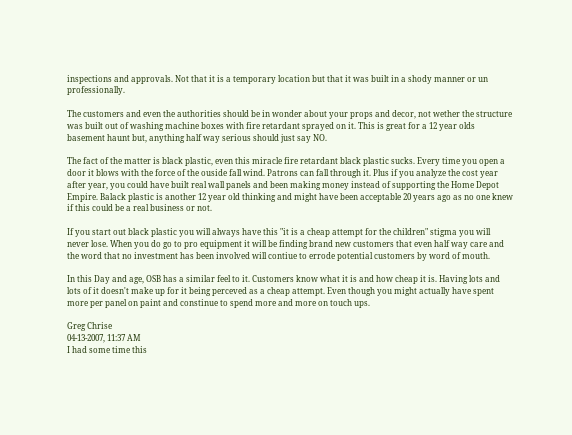inspections and approvals. Not that it is a temporary location but that it was built in a shody manner or un professionally.

The customers and even the authorities should be in wonder about your props and decor, not wether the structure was built out of washing machine boxes with fire retardant sprayed on it. This is great for a 12 year olds basement haunt but, anything half way serious should just say NO.

The fact of the matter is black plastic, even this miracle fire retardant black plastic sucks. Every time you open a door it blows with the force of the ouside fall wind. Patrons can fall through it. Plus if you analyze the cost year after year, you could have built real wall panels and been making money instead of supporting the Home Depot Empire. Balack plastic is another 12 year old thinking and might have been acceptable 20 years ago as no one knew if this could be a real business or not.

If you start out black plastic you will always have this "it is a cheap attempt for the children" stigma you will never lose. When you do go to pro equipment it will be finding brand new customers that even half way care and the word that no investment has been involved will contiue to errode potential customers by word of mouth.

In this Day and age, OSB has a similar feel to it. Customers know what it is and how cheap it is. Having lots and lots of it doesn't make up for it being perceved as a cheap attempt. Even though you might actually have spent more per panel on paint and constinue to spend more and more on touch ups.

Greg Chrise
04-13-2007, 11:37 AM
I had some time this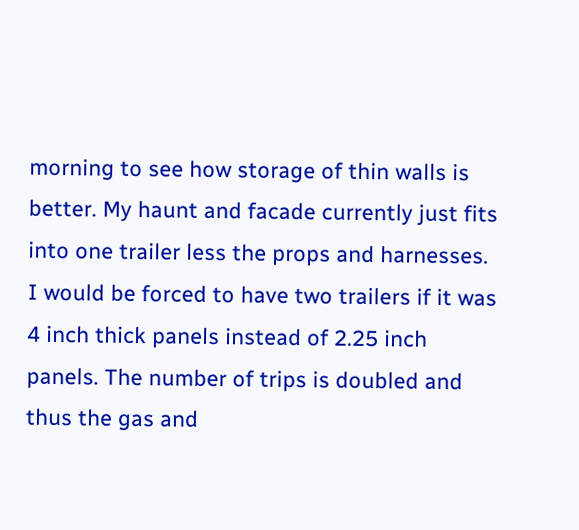morning to see how storage of thin walls is better. My haunt and facade currently just fits into one trailer less the props and harnesses. I would be forced to have two trailers if it was 4 inch thick panels instead of 2.25 inch panels. The number of trips is doubled and thus the gas and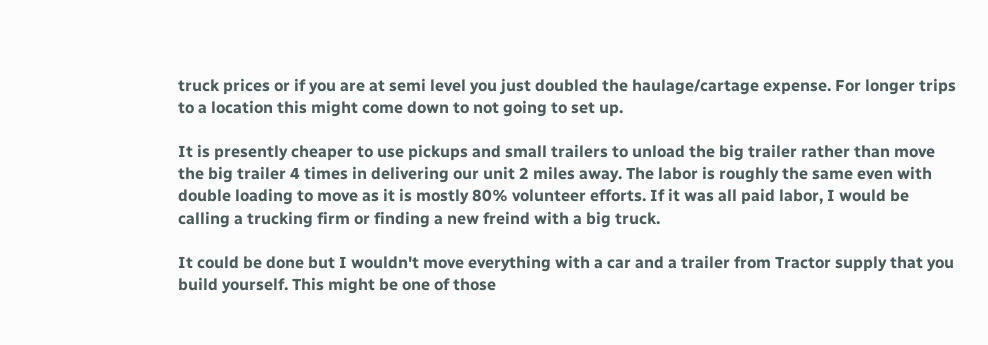truck prices or if you are at semi level you just doubled the haulage/cartage expense. For longer trips to a location this might come down to not going to set up.

It is presently cheaper to use pickups and small trailers to unload the big trailer rather than move the big trailer 4 times in delivering our unit 2 miles away. The labor is roughly the same even with double loading to move as it is mostly 80% volunteer efforts. If it was all paid labor, I would be calling a trucking firm or finding a new freind with a big truck.

It could be done but I wouldn't move everything with a car and a trailer from Tractor supply that you build yourself. This might be one of those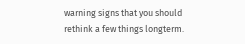warning signs that you should rethink a few things longterm.